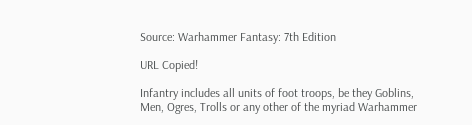Source: Warhammer Fantasy: 7th Edition

URL Copied!

Infantry includes all units of foot troops, be they Goblins, Men, Ogres, Trolls or any other of the myriad Warhammer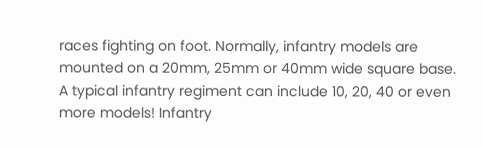races fighting on foot. Normally, infantry models are mounted on a 20mm, 25mm or 40mm wide square base. A typical infantry regiment can include 10, 20, 40 or even more models! Infantry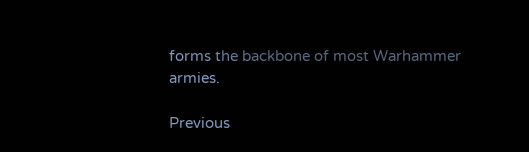forms the backbone of most Warhammer armies.

Previous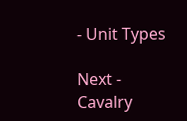- Unit Types

Next - Cavalry